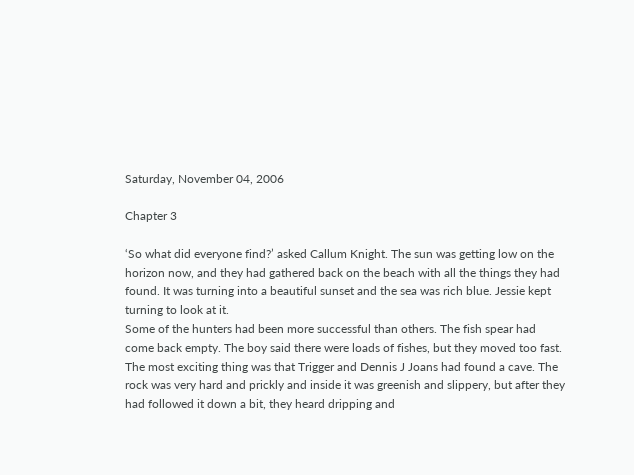Saturday, November 04, 2006

Chapter 3

‘So what did everyone find?’ asked Callum Knight. The sun was getting low on the horizon now, and they had gathered back on the beach with all the things they had found. It was turning into a beautiful sunset and the sea was rich blue. Jessie kept turning to look at it.
Some of the hunters had been more successful than others. The fish spear had come back empty. The boy said there were loads of fishes, but they moved too fast.
The most exciting thing was that Trigger and Dennis J Joans had found a cave. The rock was very hard and prickly and inside it was greenish and slippery, but after they had followed it down a bit, they heard dripping and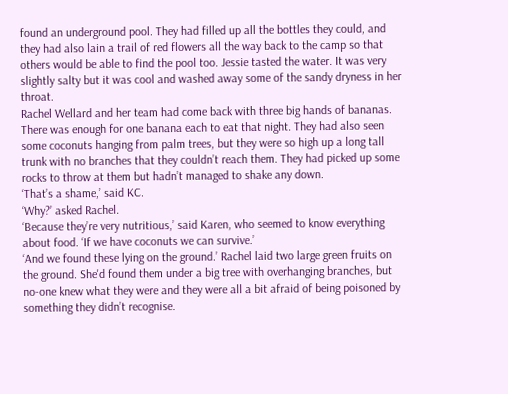found an underground pool. They had filled up all the bottles they could, and they had also lain a trail of red flowers all the way back to the camp so that others would be able to find the pool too. Jessie tasted the water. It was very slightly salty but it was cool and washed away some of the sandy dryness in her throat.
Rachel Wellard and her team had come back with three big hands of bananas. There was enough for one banana each to eat that night. They had also seen some coconuts hanging from palm trees, but they were so high up a long tall trunk with no branches that they couldn’t reach them. They had picked up some rocks to throw at them but hadn’t managed to shake any down.
‘That’s a shame,’ said KC.
‘Why?’ asked Rachel.
‘Because they’re very nutritious,’ said Karen, who seemed to know everything about food. ‘If we have coconuts we can survive.’
‘And we found these lying on the ground.’ Rachel laid two large green fruits on the ground. She'd found them under a big tree with overhanging branches, but no-one knew what they were and they were all a bit afraid of being poisoned by something they didn’t recognise.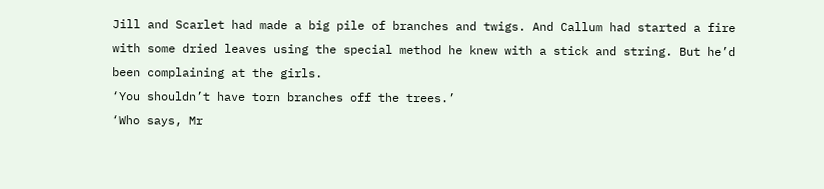Jill and Scarlet had made a big pile of branches and twigs. And Callum had started a fire with some dried leaves using the special method he knew with a stick and string. But he’d been complaining at the girls.
‘You shouldn’t have torn branches off the trees.’
‘Who says, Mr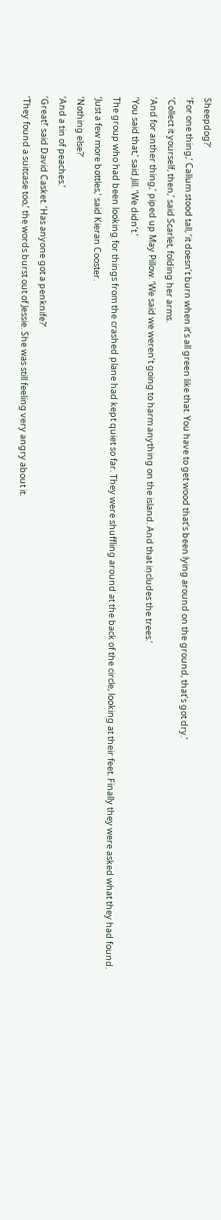Sheepdog?’
‘For one thing,’ Callum stood tall, ‘it doesn’t burn when it’s all green like that. You have to get wood that’s been lying around on the ground, that’s got dry.’
‘Collect it yourself, then,’ said Scarlet, folding her arms.
‘And for anther thing,’ piped up May Pillow. ‘We said we weren’t going to harm anything on the island. And that includes the trees.’
‘You said that,’ said Jill. ‘We didn’t.’
The group who had been looking for things from the crashed plane had kept quiet so far. They were shuffling around at the back of the circle, looking at their feet. Finally they were asked what they had found.
‘Just a few more bottles,’ said Kieran Cooster.
‘Nothing else?’
‘And a tin of peaches.’
‘Great!’ said David Casket. ‘Has anyone got a penknife?’
‘They found a suitcase too,’ the words burst out of Jessie. She was still feeling very angry about it.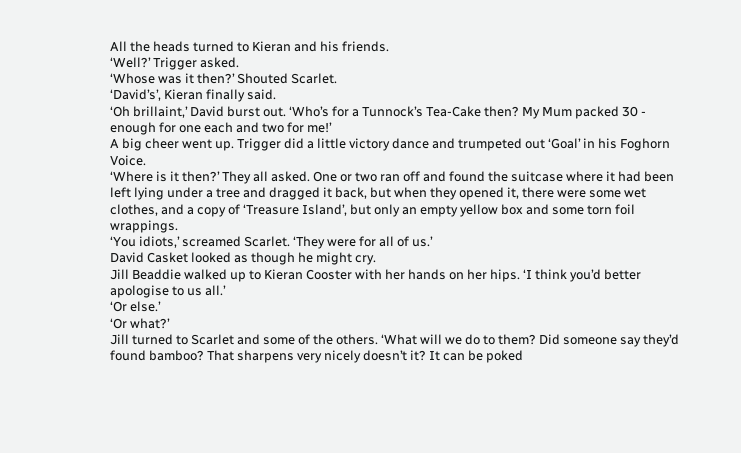All the heads turned to Kieran and his friends.
‘Well?’ Trigger asked.
‘Whose was it then?’ Shouted Scarlet.
‘David’s’, Kieran finally said.
‘Oh brillaint,’ David burst out. ‘Who’s for a Tunnock’s Tea-Cake then? My Mum packed 30 - enough for one each and two for me!’
A big cheer went up. Trigger did a little victory dance and trumpeted out ‘Goal’ in his Foghorn Voice.
‘Where is it then?’ They all asked. One or two ran off and found the suitcase where it had been left lying under a tree and dragged it back, but when they opened it, there were some wet clothes, and a copy of ‘Treasure Island’, but only an empty yellow box and some torn foil wrappings.
‘You idiots,’ screamed Scarlet. ‘They were for all of us.’
David Casket looked as though he might cry.
Jill Beaddie walked up to Kieran Cooster with her hands on her hips. ‘I think you’d better apologise to us all.’
‘Or else.’
‘Or what?’
Jill turned to Scarlet and some of the others. ‘What will we do to them? Did someone say they’d found bamboo? That sharpens very nicely doesn’t it? It can be poked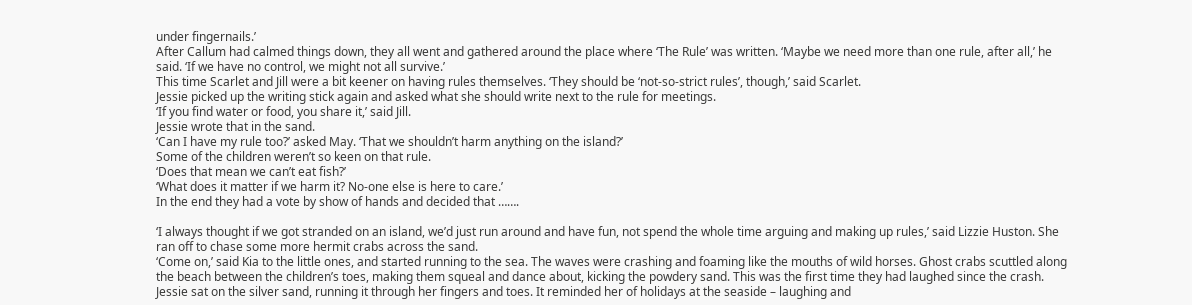under fingernails.’
After Callum had calmed things down, they all went and gathered around the place where ‘The Rule’ was written. ‘Maybe we need more than one rule, after all,’ he said. ‘If we have no control, we might not all survive.’
This time Scarlet and Jill were a bit keener on having rules themselves. ‘They should be ‘not-so-strict rules’, though,’ said Scarlet.
Jessie picked up the writing stick again and asked what she should write next to the rule for meetings.
‘If you find water or food, you share it,’ said Jill.
Jessie wrote that in the sand.
‘Can I have my rule too?’ asked May. ‘That we shouldn’t harm anything on the island?’
Some of the children weren’t so keen on that rule.
‘Does that mean we can’t eat fish?’
‘What does it matter if we harm it? No-one else is here to care.’
In the end they had a vote by show of hands and decided that …….

‘I always thought if we got stranded on an island, we’d just run around and have fun, not spend the whole time arguing and making up rules,’ said Lizzie Huston. She ran off to chase some more hermit crabs across the sand.
‘Come on,’ said Kia to the little ones, and started running to the sea. The waves were crashing and foaming like the mouths of wild horses. Ghost crabs scuttled along the beach between the children’s toes, making them squeal and dance about, kicking the powdery sand. This was the first time they had laughed since the crash.
Jessie sat on the silver sand, running it through her fingers and toes. It reminded her of holidays at the seaside – laughing and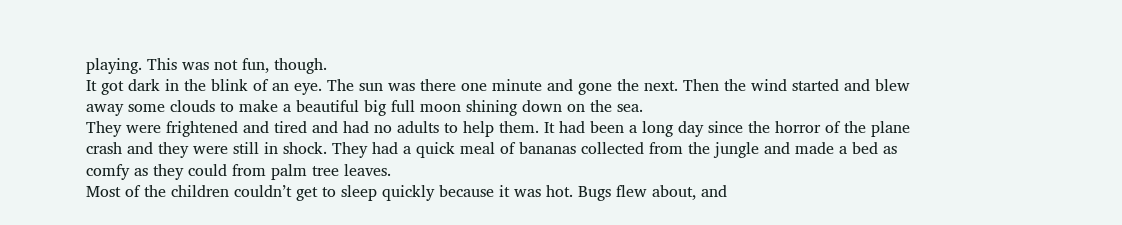playing. This was not fun, though.
It got dark in the blink of an eye. The sun was there one minute and gone the next. Then the wind started and blew away some clouds to make a beautiful big full moon shining down on the sea.
They were frightened and tired and had no adults to help them. It had been a long day since the horror of the plane crash and they were still in shock. They had a quick meal of bananas collected from the jungle and made a bed as comfy as they could from palm tree leaves.
Most of the children couldn’t get to sleep quickly because it was hot. Bugs flew about, and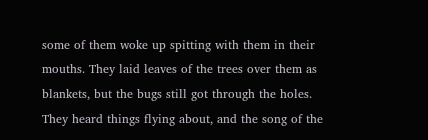some of them woke up spitting with them in their mouths. They laid leaves of the trees over them as blankets, but the bugs still got through the holes. They heard things flying about, and the song of the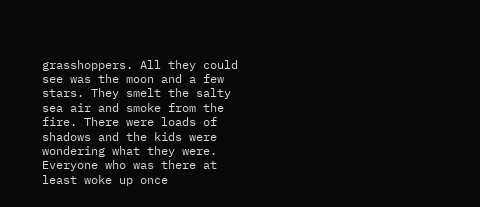grasshoppers. All they could see was the moon and a few stars. They smelt the salty sea air and smoke from the fire. There were loads of shadows and the kids were wondering what they were. Everyone who was there at least woke up once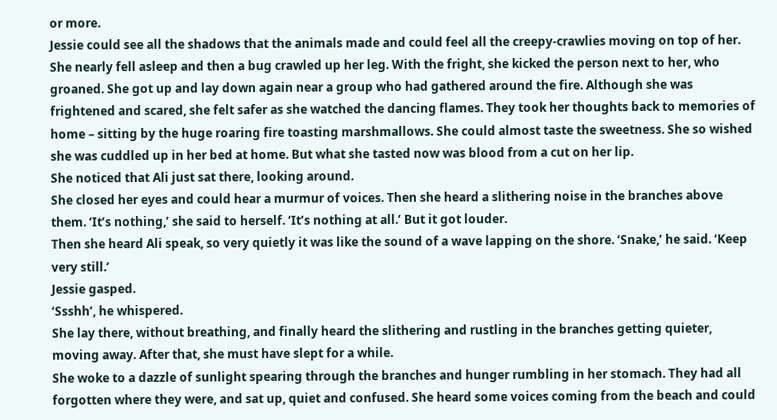or more.
Jessie could see all the shadows that the animals made and could feel all the creepy-crawlies moving on top of her. She nearly fell asleep and then a bug crawled up her leg. With the fright, she kicked the person next to her, who groaned. She got up and lay down again near a group who had gathered around the fire. Although she was frightened and scared, she felt safer as she watched the dancing flames. They took her thoughts back to memories of home – sitting by the huge roaring fire toasting marshmallows. She could almost taste the sweetness. She so wished she was cuddled up in her bed at home. But what she tasted now was blood from a cut on her lip.
She noticed that Ali just sat there, looking around.
She closed her eyes and could hear a murmur of voices. Then she heard a slithering noise in the branches above them. ‘It’s nothing,’ she said to herself. ‘It’s nothing at all.’ But it got louder.
Then she heard Ali speak, so very quietly it was like the sound of a wave lapping on the shore. ‘Snake,’ he said. ‘Keep very still.’
Jessie gasped.
‘Ssshh’, he whispered.
She lay there, without breathing, and finally heard the slithering and rustling in the branches getting quieter, moving away. After that, she must have slept for a while.
She woke to a dazzle of sunlight spearing through the branches and hunger rumbling in her stomach. They had all forgotten where they were, and sat up, quiet and confused. She heard some voices coming from the beach and could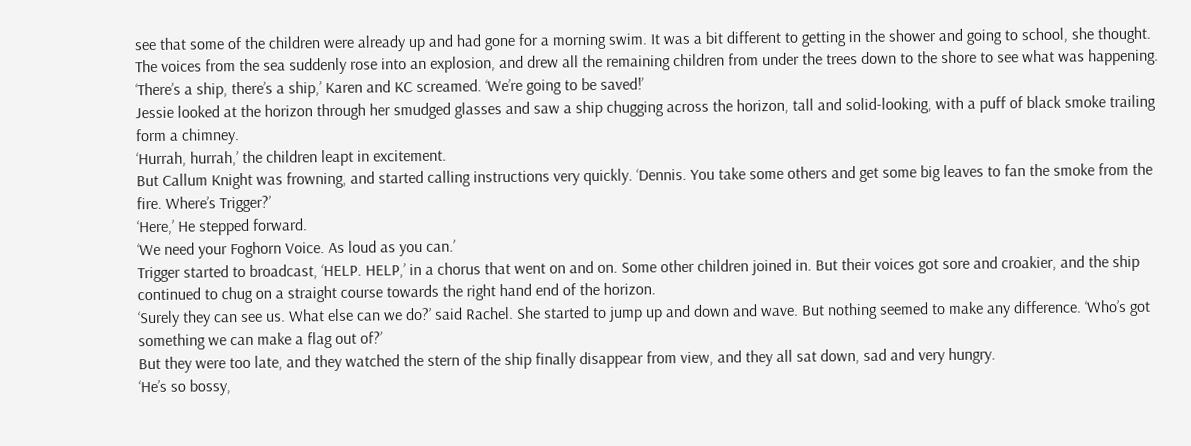see that some of the children were already up and had gone for a morning swim. It was a bit different to getting in the shower and going to school, she thought.
The voices from the sea suddenly rose into an explosion, and drew all the remaining children from under the trees down to the shore to see what was happening.
‘There’s a ship, there’s a ship,’ Karen and KC screamed. ‘We’re going to be saved!’
Jessie looked at the horizon through her smudged glasses and saw a ship chugging across the horizon, tall and solid-looking, with a puff of black smoke trailing form a chimney.
‘Hurrah, hurrah,’ the children leapt in excitement.
But Callum Knight was frowning, and started calling instructions very quickly. ‘Dennis. You take some others and get some big leaves to fan the smoke from the fire. Where’s Trigger?’
‘Here,’ He stepped forward.
‘We need your Foghorn Voice. As loud as you can.’
Trigger started to broadcast, ‘HELP. HELP,’ in a chorus that went on and on. Some other children joined in. But their voices got sore and croakier, and the ship continued to chug on a straight course towards the right hand end of the horizon.
‘Surely they can see us. What else can we do?’ said Rachel. She started to jump up and down and wave. But nothing seemed to make any difference. ‘Who’s got something we can make a flag out of?’
But they were too late, and they watched the stern of the ship finally disappear from view, and they all sat down, sad and very hungry.
‘He’s so bossy,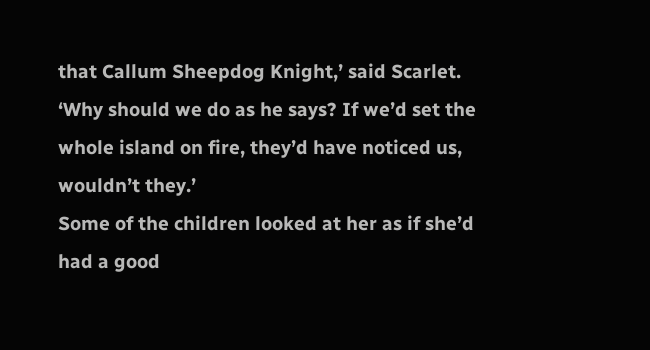that Callum Sheepdog Knight,’ said Scarlet. ‘Why should we do as he says? If we’d set the whole island on fire, they’d have noticed us, wouldn’t they.’
Some of the children looked at her as if she’d had a good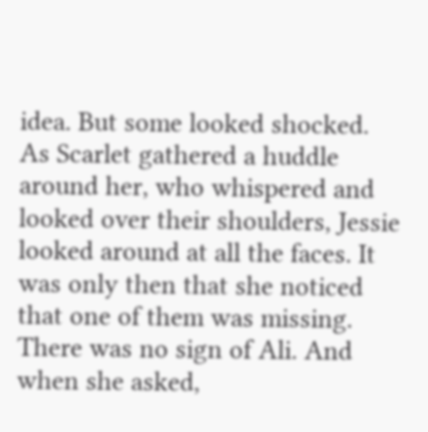idea. But some looked shocked.
As Scarlet gathered a huddle around her, who whispered and looked over their shoulders, Jessie looked around at all the faces. It was only then that she noticed that one of them was missing. There was no sign of Ali. And when she asked,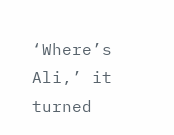‘Where’s Ali,’ it turned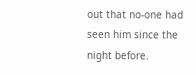out that no-one had seen him since the night before.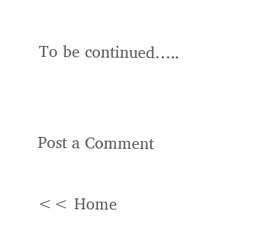To be continued…..


Post a Comment

<< Home